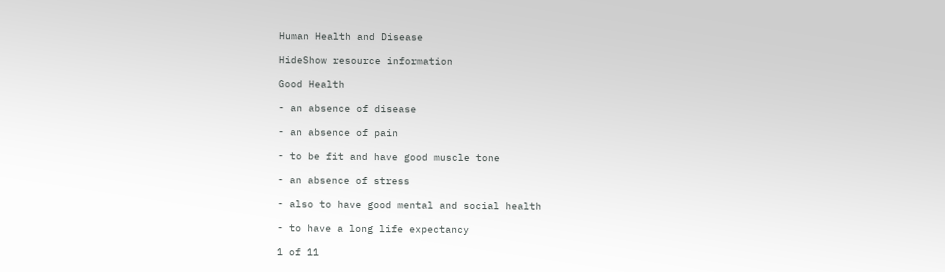Human Health and Disease

HideShow resource information

Good Health

- an absence of disease

- an absence of pain

- to be fit and have good muscle tone

- an absence of stress

- also to have good mental and social health

- to have a long life expectancy

1 of 11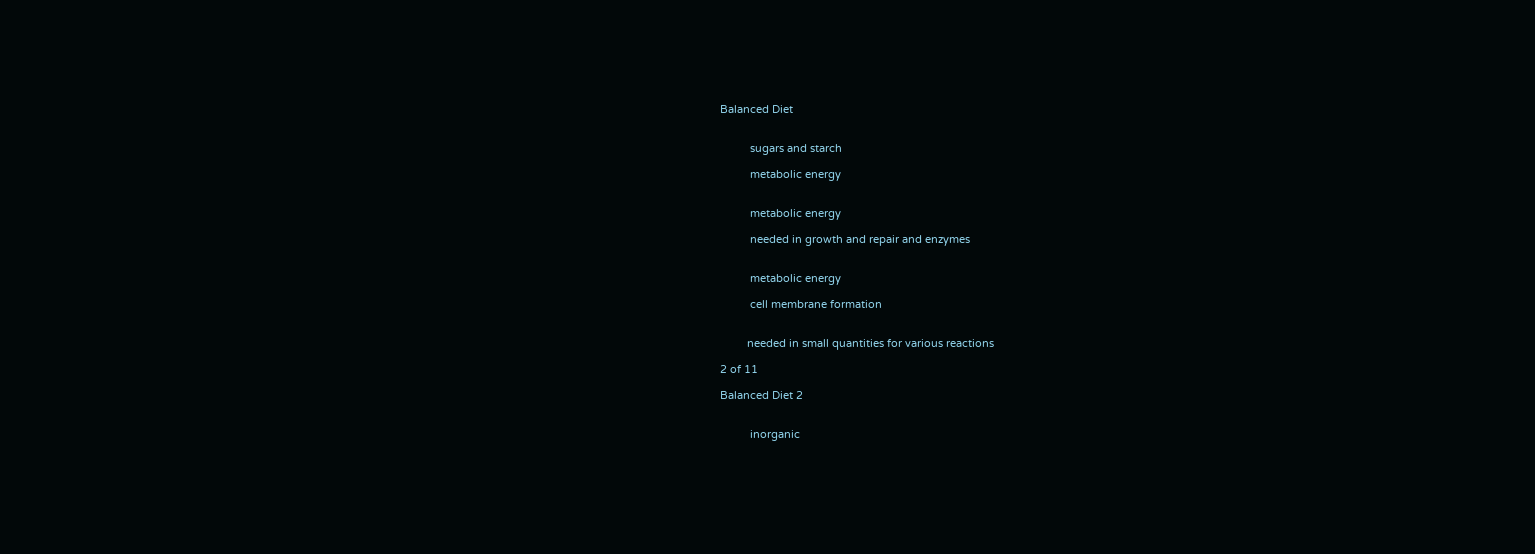Balanced Diet


          sugars and starch

          metabolic energy


          metabolic energy

          needed in growth and repair and enzymes


          metabolic energy

          cell membrane formation


         needed in small quantities for various reactions

2 of 11

Balanced Diet 2


          inorganic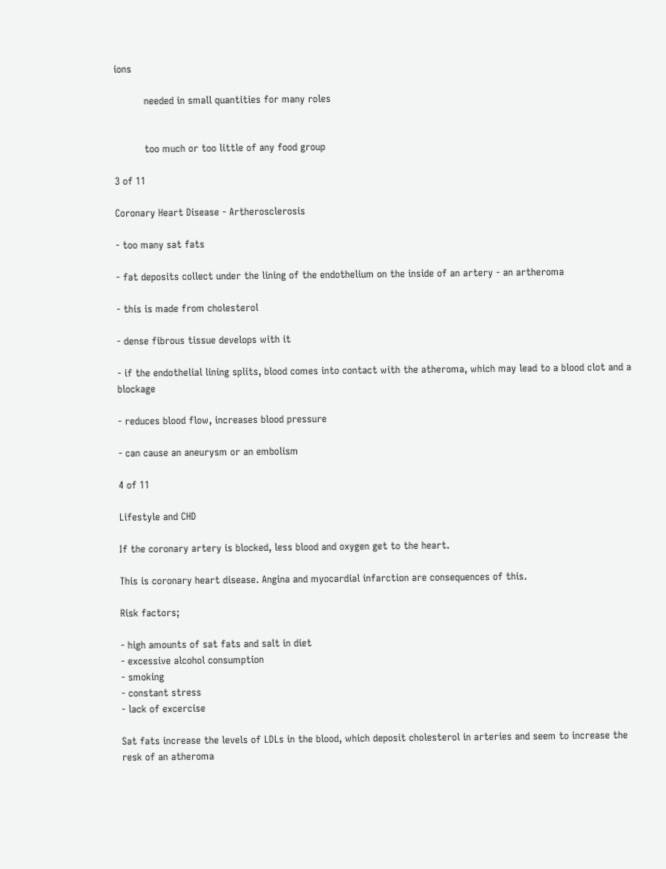ions

          needed in small quantities for many roles


          too much or too little of any food group

3 of 11

Coronary Heart Disease - Artherosclerosis

- too many sat fats

- fat deposits collect under the lining of the endothelium on the inside of an artery - an artheroma

- this is made from cholesterol

- dense fibrous tissue develops with it

- if the endothelial lining splits, blood comes into contact with the atheroma, which may lead to a blood clot and a blockage

- reduces blood flow, increases blood pressure

- can cause an aneurysm or an embolism

4 of 11

Lifestyle and CHD

If the coronary artery is blocked, less blood and oxygen get to the heart.

This is coronary heart disease. Angina and myocardial infarction are consequences of this.

Risk factors;

- high amounts of sat fats and salt in diet
- excessive alcohol consumption
- smoking
- constant stress
- lack of excercise

Sat fats increase the levels of LDLs in the blood, which deposit cholesterol in arteries and seem to increase the resk of an atheroma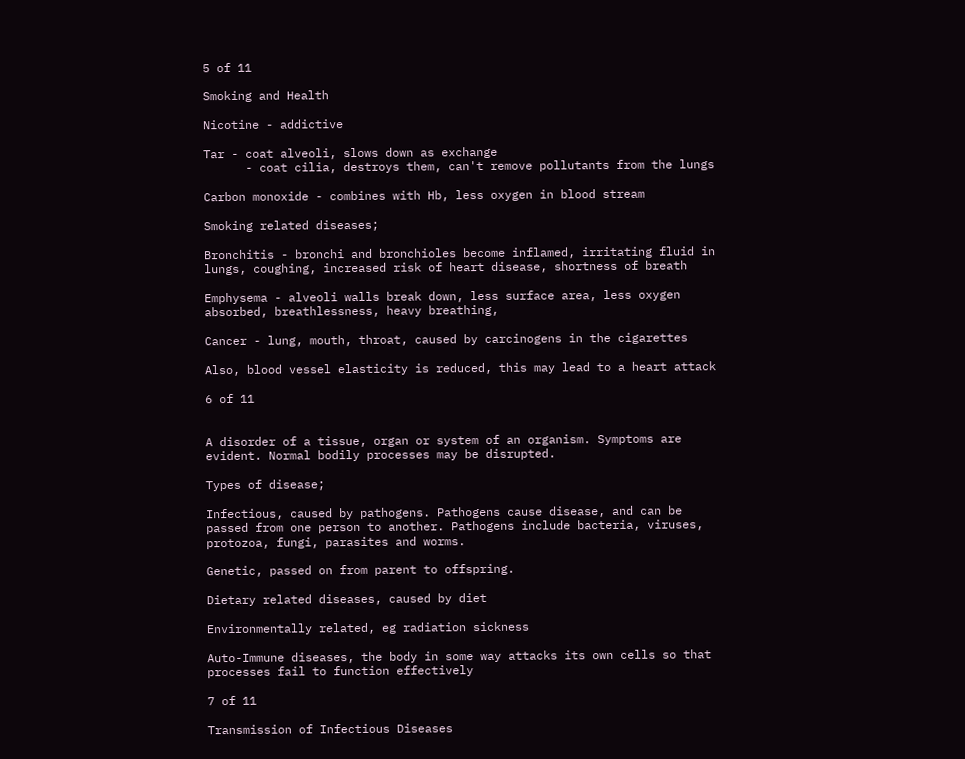5 of 11

Smoking and Health

Nicotine - addictive

Tar - coat alveoli, slows down as exchange
      - coat cilia, destroys them, can't remove pollutants from the lungs

Carbon monoxide - combines with Hb, less oxygen in blood stream

Smoking related diseases;

Bronchitis - bronchi and bronchioles become inflamed, irritating fluid in lungs, coughing, increased risk of heart disease, shortness of breath

Emphysema - alveoli walls break down, less surface area, less oxygen absorbed, breathlessness, heavy breathing,

Cancer - lung, mouth, throat, caused by carcinogens in the cigarettes

Also, blood vessel elasticity is reduced, this may lead to a heart attack

6 of 11


A disorder of a tissue, organ or system of an organism. Symptoms are evident. Normal bodily processes may be disrupted.

Types of disease;

Infectious, caused by pathogens. Pathogens cause disease, and can be passed from one person to another. Pathogens include bacteria, viruses, protozoa, fungi, parasites and worms.

Genetic, passed on from parent to offspring.

Dietary related diseases, caused by diet

Environmentally related, eg radiation sickness

Auto-Immune diseases, the body in some way attacks its own cells so that processes fail to function effectively

7 of 11

Transmission of Infectious Diseases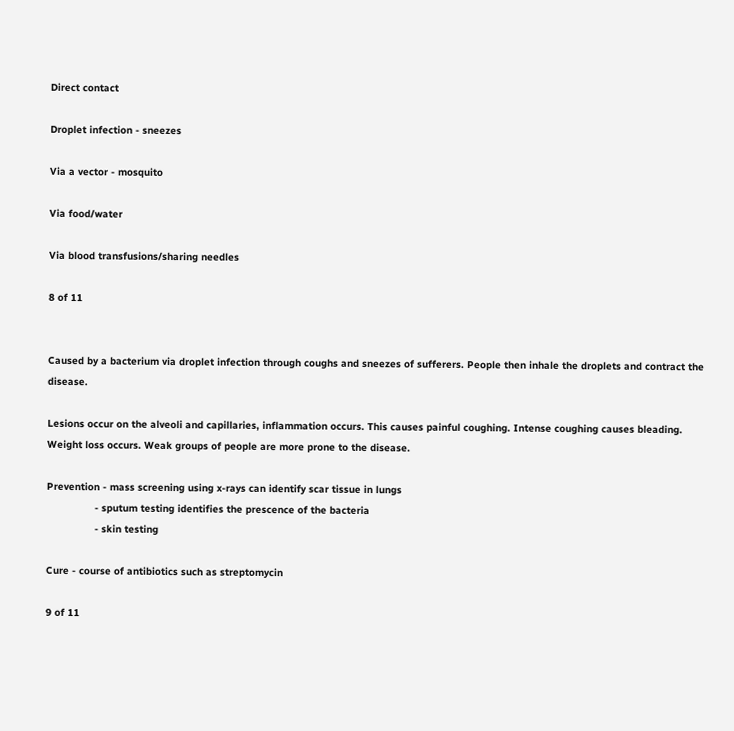Direct contact

Droplet infection - sneezes

Via a vector - mosquito

Via food/water

Via blood transfusions/sharing needles

8 of 11


Caused by a bacterium via droplet infection through coughs and sneezes of sufferers. People then inhale the droplets and contract the disease.

Lesions occur on the alveoli and capillaries, inflammation occurs. This causes painful coughing. Intense coughing causes bleading. Weight loss occurs. Weak groups of people are more prone to the disease.

Prevention - mass screening using x-rays can identify scar tissue in lungs
                - sputum testing identifies the prescence of the bacteria
                - skin testing

Cure - course of antibiotics such as streptomycin

9 of 11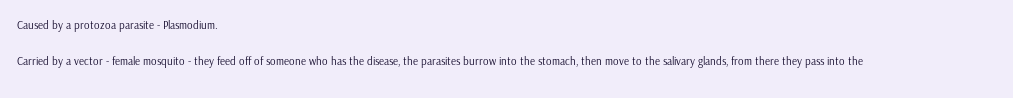Caused by a protozoa parasite - Plasmodium.

Carried by a vector - female mosquito - they feed off of someone who has the disease, the parasites burrow into the stomach, then move to the salivary glands, from there they pass into the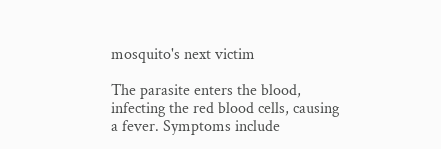mosquito's next victim

The parasite enters the blood, infecting the red blood cells, causing a fever. Symptoms include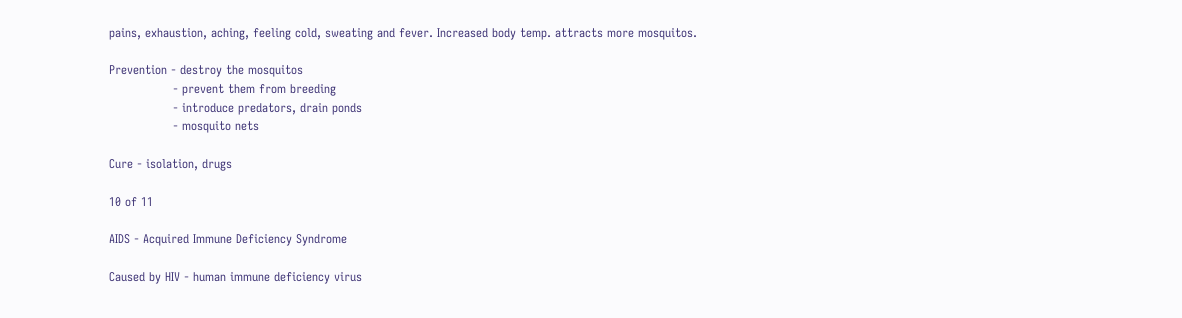pains, exhaustion, aching, feeling cold, sweating and fever. Increased body temp. attracts more mosquitos.

Prevention - destroy the mosquitos
                - prevent them from breeding
                - introduce predators, drain ponds
                - mosquito nets

Cure - isolation, drugs

10 of 11

AIDS - Acquired Immune Deficiency Syndrome

Caused by HIV - human immune deficiency virus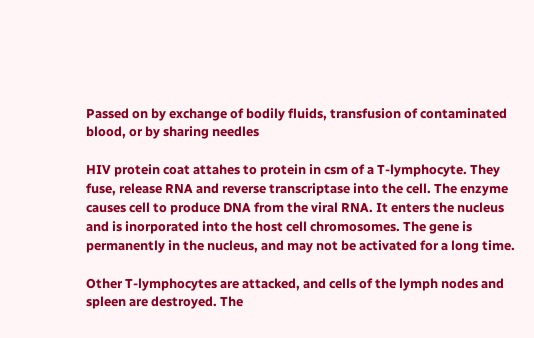Passed on by exchange of bodily fluids, transfusion of contaminated blood, or by sharing needles

HIV protein coat attahes to protein in csm of a T-lymphocyte. They fuse, release RNA and reverse transcriptase into the cell. The enzyme causes cell to produce DNA from the viral RNA. It enters the nucleus and is inorporated into the host cell chromosomes. The gene is permanently in the nucleus, and may not be activated for a long time.

Other T-lymphocytes are attacked, and cells of the lymph nodes and spleen are destroyed. The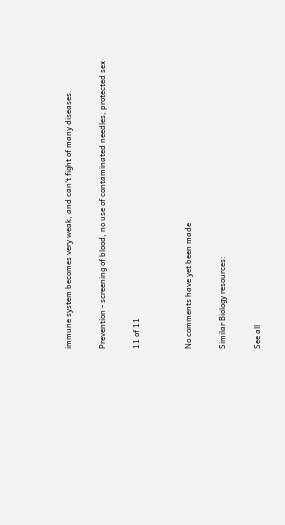immune system becomes very weak, and can't fight of many diseases.

Prevention - screening of blood, no use of contaminated needles, protected sex

11 of 11


No comments have yet been made

Similar Biology resources:

See all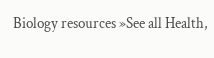Biology resources »See all Health,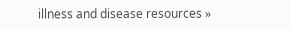illness and disease resources »